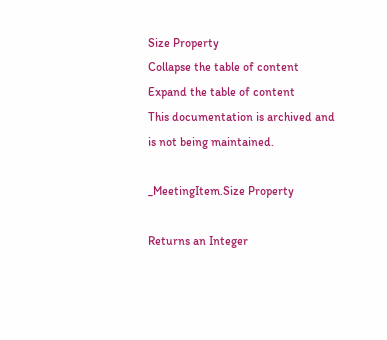Size Property
Collapse the table of content
Expand the table of content
This documentation is archived and is not being maintained.

_MeetingItem.Size Property

Returns an Integer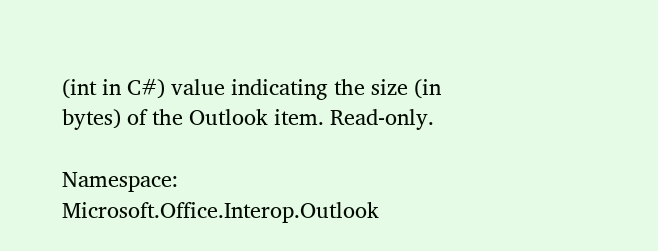(int in C#) value indicating the size (in bytes) of the Outlook item. Read-only.

Namespace:  Microsoft.Office.Interop.Outlook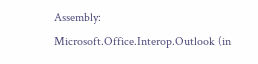Assembly:  Microsoft.Office.Interop.Outlook (in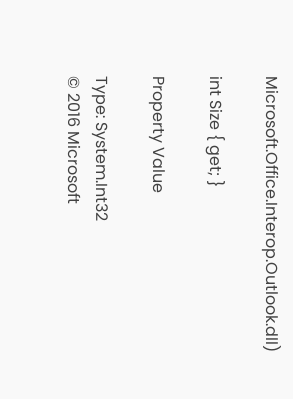Microsoft.Office.Interop.Outlook.dll)

int Size { get; }

Property Value

Type: System.Int32
© 2016 Microsoft